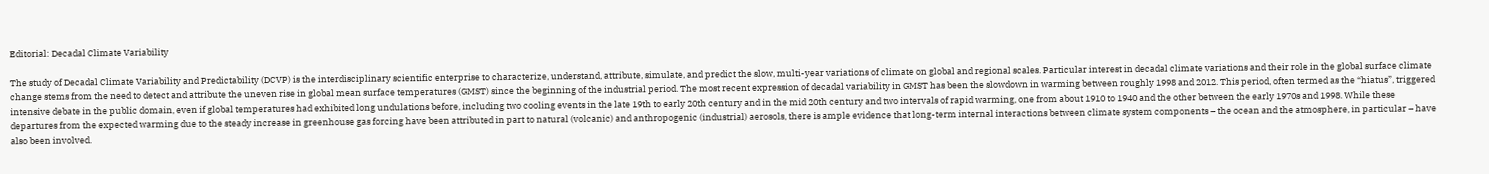Editorial: Decadal Climate Variability

The study of Decadal Climate Variability and Predictability (DCVP) is the interdisciplinary scientific enterprise to characterize, understand, attribute, simulate, and predict the slow, multi-year variations of climate on global and regional scales. Particular interest in decadal climate variations and their role in the global surface climate change stems from the need to detect and attribute the uneven rise in global mean surface temperatures (GMST) since the beginning of the industrial period. The most recent expression of decadal variability in GMST has been the slowdown in warming between roughly 1998 and 2012. This period, often termed as the “hiatus”, triggered intensive debate in the public domain, even if global temperatures had exhibited long undulations before, including two cooling events in the late 19th to early 20th century and in the mid 20th century and two intervals of rapid warming, one from about 1910 to 1940 and the other between the early 1970s and 1998. While these departures from the expected warming due to the steady increase in greenhouse gas forcing have been attributed in part to natural (volcanic) and anthropogenic (industrial) aerosols, there is ample evidence that long-term internal interactions between climate system components – the ocean and the atmosphere, in particular – have also been involved.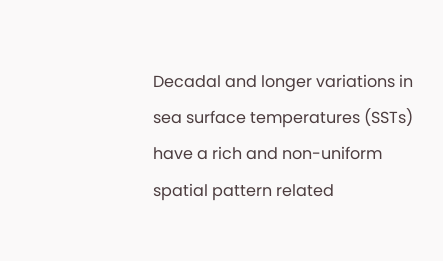Decadal and longer variations in sea surface temperatures (SSTs) have a rich and non-uniform spatial pattern related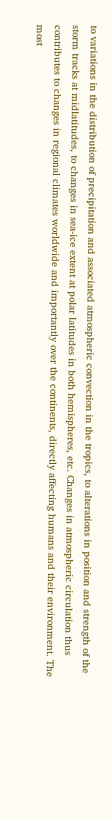to variations in the distribution of precipitation and associated atmospheric convection in the tropics, to alterations in position and strength of the storm tracks at midlatitudes, to changes in sea-ice extent at polar latitudes in both hemispheres, etc. Changes in atmospheric circulation thus contributes to changes in regional climates worldwide and importantly over the continents, directly affecting humans and their environment. The most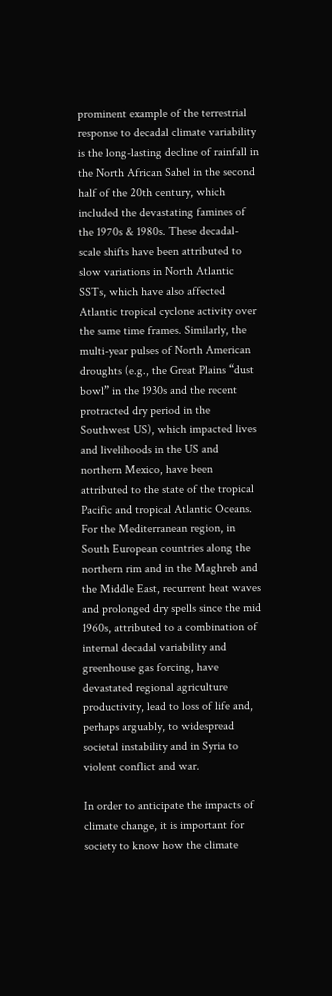prominent example of the terrestrial response to decadal climate variability is the long-lasting decline of rainfall in the North African Sahel in the second half of the 20th century, which included the devastating famines of the 1970s & 1980s. These decadal-scale shifts have been attributed to slow variations in North Atlantic SSTs, which have also affected Atlantic tropical cyclone activity over the same time frames. Similarly, the multi-year pulses of North American droughts (e.g., the Great Plains “dust bowl” in the 1930s and the recent protracted dry period in the Southwest US), which impacted lives and livelihoods in the US and northern Mexico, have been attributed to the state of the tropical Pacific and tropical Atlantic Oceans. For the Mediterranean region, in South European countries along the northern rim and in the Maghreb and the Middle East, recurrent heat waves and prolonged dry spells since the mid 1960s, attributed to a combination of internal decadal variability and greenhouse gas forcing, have devastated regional agriculture productivity, lead to loss of life and, perhaps arguably, to widespread societal instability and in Syria to violent conflict and war.

In order to anticipate the impacts of climate change, it is important for society to know how the climate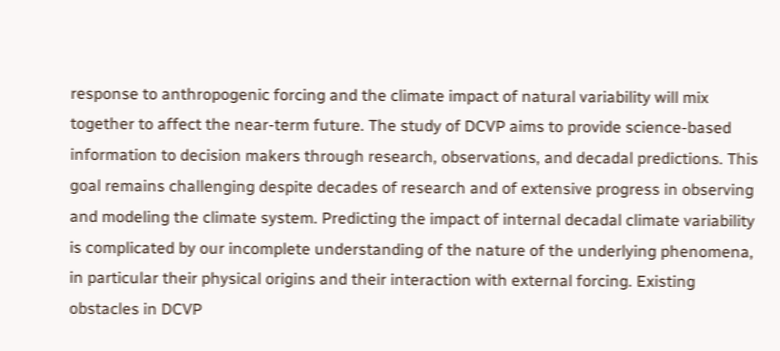response to anthropogenic forcing and the climate impact of natural variability will mix together to affect the near-term future. The study of DCVP aims to provide science-based information to decision makers through research, observations, and decadal predictions. This goal remains challenging despite decades of research and of extensive progress in observing and modeling the climate system. Predicting the impact of internal decadal climate variability is complicated by our incomplete understanding of the nature of the underlying phenomena, in particular their physical origins and their interaction with external forcing. Existing obstacles in DCVP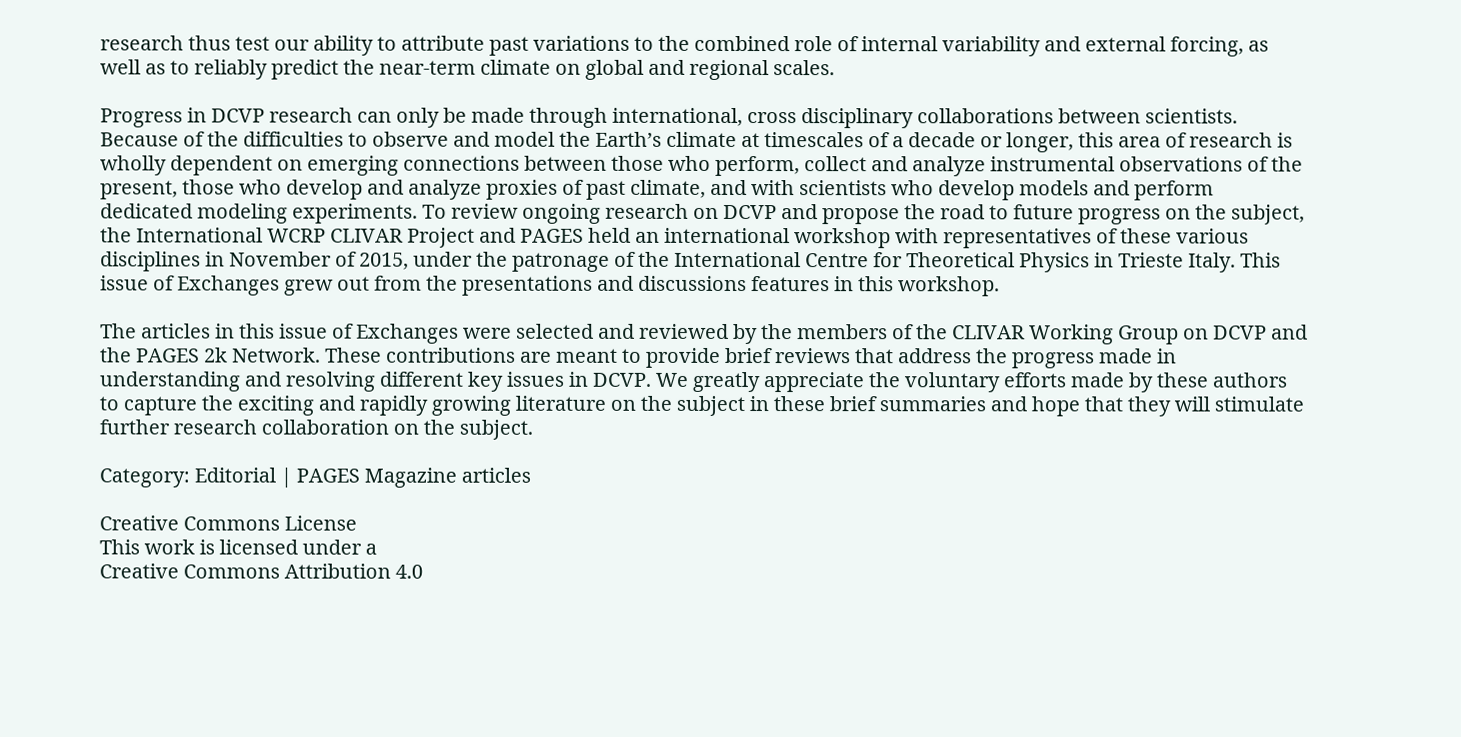research thus test our ability to attribute past variations to the combined role of internal variability and external forcing, as well as to reliably predict the near-term climate on global and regional scales.

Progress in DCVP research can only be made through international, cross disciplinary collaborations between scientists. Because of the difficulties to observe and model the Earth’s climate at timescales of a decade or longer, this area of research is wholly dependent on emerging connections between those who perform, collect and analyze instrumental observations of the present, those who develop and analyze proxies of past climate, and with scientists who develop models and perform dedicated modeling experiments. To review ongoing research on DCVP and propose the road to future progress on the subject, the International WCRP CLIVAR Project and PAGES held an international workshop with representatives of these various disciplines in November of 2015, under the patronage of the International Centre for Theoretical Physics in Trieste Italy. This issue of Exchanges grew out from the presentations and discussions features in this workshop.

The articles in this issue of Exchanges were selected and reviewed by the members of the CLIVAR Working Group on DCVP and the PAGES 2k Network. These contributions are meant to provide brief reviews that address the progress made in understanding and resolving different key issues in DCVP. We greatly appreciate the voluntary efforts made by these authors to capture the exciting and rapidly growing literature on the subject in these brief summaries and hope that they will stimulate further research collaboration on the subject.

Category: Editorial | PAGES Magazine articles

Creative Commons License
This work is licensed under a
Creative Commons Attribution 4.0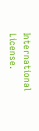International License.